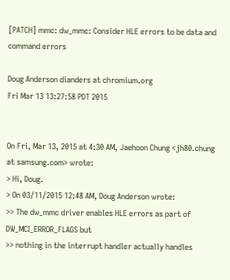[PATCH] mmc: dw_mmc: Consider HLE errors to be data and command errors

Doug Anderson dianders at chromium.org
Fri Mar 13 13:27:58 PDT 2015


On Fri, Mar 13, 2015 at 4:30 AM, Jaehoon Chung <jh80.chung at samsung.com> wrote:
> Hi, Doug.
> On 03/11/2015 12:48 AM, Doug Anderson wrote:
>> The dw_mmc driver enables HLE errors as part of DW_MCI_ERROR_FLAGS but
>> nothing in the interrupt handler actually handles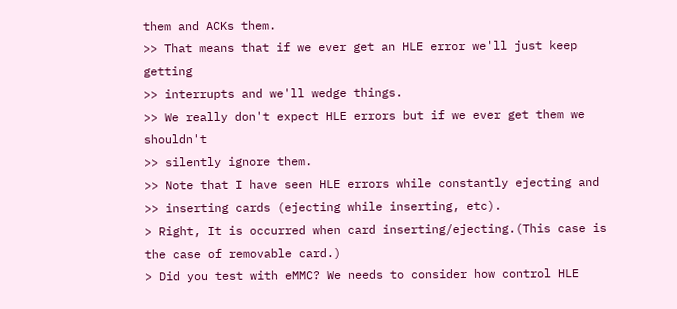them and ACKs them.
>> That means that if we ever get an HLE error we'll just keep getting
>> interrupts and we'll wedge things.
>> We really don't expect HLE errors but if we ever get them we shouldn't
>> silently ignore them.
>> Note that I have seen HLE errors while constantly ejecting and
>> inserting cards (ejecting while inserting, etc).
> Right, It is occurred when card inserting/ejecting.(This case is the case of removable card.)
> Did you test with eMMC? We needs to consider how control HLE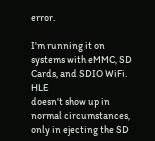error.

I'm running it on systems with eMMC, SD Cards, and SDIO WiFi.  HLE
doesn't show up in normal circumstances, only in ejecting the SD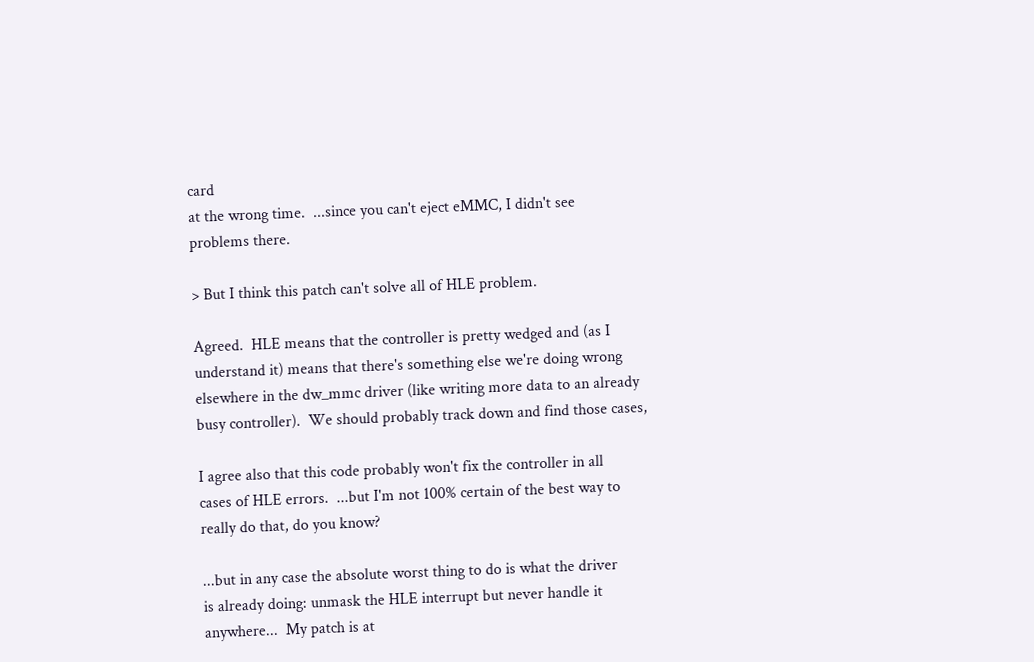card
at the wrong time.  ...since you can't eject eMMC, I didn't see
problems there.

> But I think this patch can't solve all of HLE problem.

Agreed.  HLE means that the controller is pretty wedged and (as I
understand it) means that there's something else we're doing wrong
elsewhere in the dw_mmc driver (like writing more data to an already
busy controller).  We should probably track down and find those cases,

I agree also that this code probably won't fix the controller in all
cases of HLE errors.  ...but I'm not 100% certain of the best way to
really do that, do you know?

...but in any case the absolute worst thing to do is what the driver
is already doing: unmask the HLE interrupt but never handle it
anywhere...  My patch is at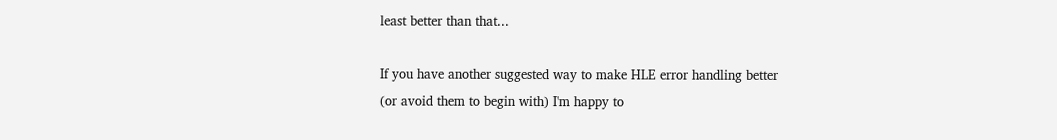least better than that...

If you have another suggested way to make HLE error handling better
(or avoid them to begin with) I'm happy to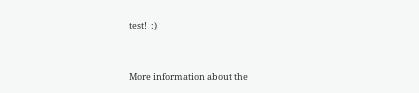test!  :)


More information about the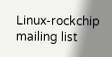Linux-rockchip mailing list